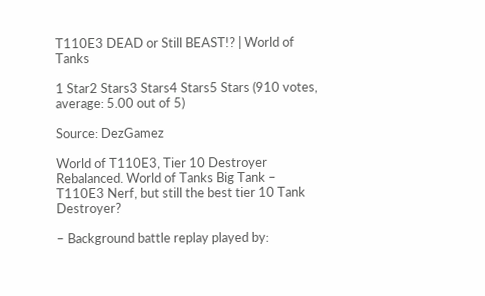T110E3 DEAD or Still BEAST!? | World of Tanks

1 Star2 Stars3 Stars4 Stars5 Stars (910 votes, average: 5.00 out of 5)

Source: DezGamez

World of T110E3, Tier 10 Destroyer Rebalanced. World of Tanks Big Tank – T110E3 Nerf, but still the best tier 10 Tank Destroyer?

– Background battle replay played by: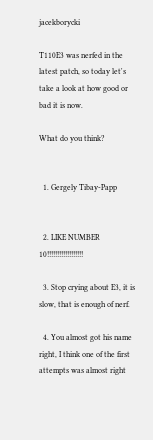jacekborycki

T110E3 was nerfed in the latest patch, so today let's take a look at how good or bad it is now.

What do you think?


  1. Gergely Tibay-Papp


  2. LIKE NUMBER 10!!!!!!!!!!!!!!!!!!

  3. Stop crying about E3, it is slow, that is enough of nerf.

  4. You almost got his name right, I think one of the first attempts was almost right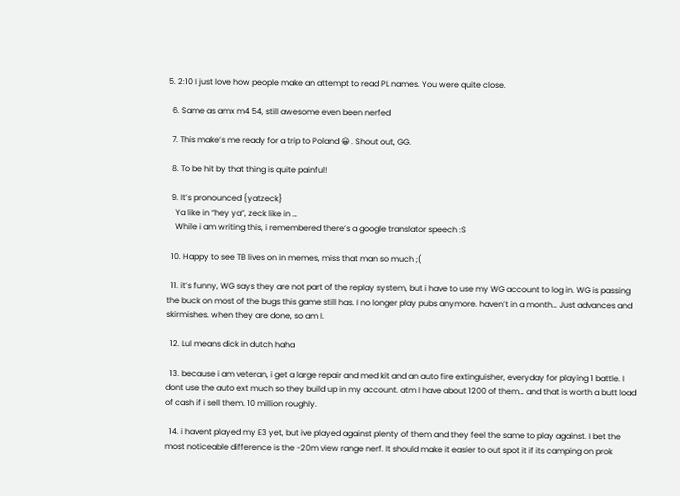5. 2:10 I just love how people make an attempt to read PL names. You were quite close.

  6. Same as amx m4 54, still awesome even been nerfed

  7. This make’s me ready for a trip to Poland 😀 . Shout out, GG.

  8. To be hit by that thing is quite painful!

  9. It’s pronounced {yatzeck}
    Ya like in “hey ya”, zeck like in …
    While i am writing this, i remembered there’s a google translator speech :S

  10. Happy to see TB lives on in memes, miss that man so much ;(

  11. it’s funny, WG says they are not part of the replay system, but i have to use my WG account to log in. WG is passing the buck on most of the bugs this game still has. I no longer play pubs anymore. haven’t in a month… Just advances and skirmishes. when they are done, so am I.

  12. Lul means dick in dutch haha

  13. because i am veteran, i get a large repair and med kit and an auto fire extinguisher, everyday for playing 1 battle. I dont use the auto ext much so they build up in my account. atm I have about 1200 of them… and that is worth a butt load of cash if i sell them. 10 million roughly.

  14. i havent played my E3 yet, but ive played against plenty of them and they feel the same to play against. I bet the most noticeable difference is the -20m view range nerf. It should make it easier to out spot it if its camping on prok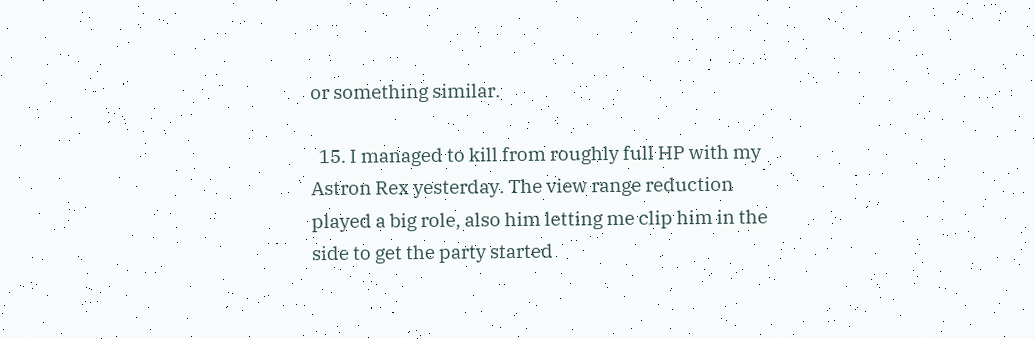or something similar.

  15. I managed to kill from roughly full HP with my Astron Rex yesterday. The view range reduction played a big role, also him letting me clip him in the side to get the party started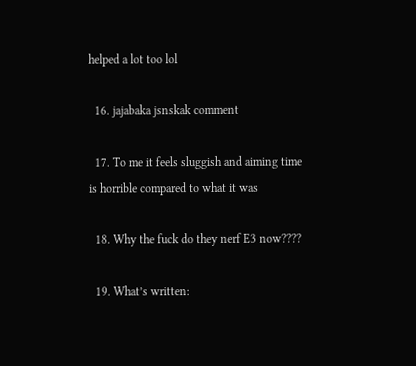helped a lot too lol

  16. jajabaka jsnskak comment

  17. To me it feels sluggish and aiming time is horrible compared to what it was

  18. Why the fuck do they nerf E3 now????

  19. What’s written: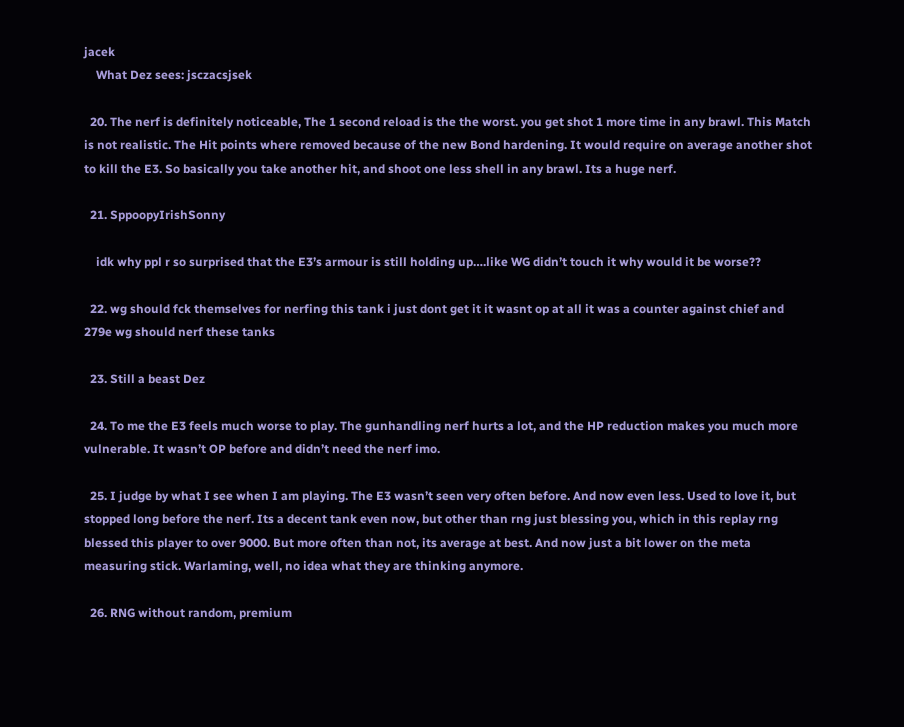jacek
    What Dez sees: jsczacsjsek

  20. The nerf is definitely noticeable, The 1 second reload is the the worst. you get shot 1 more time in any brawl. This Match is not realistic. The Hit points where removed because of the new Bond hardening. It would require on average another shot to kill the E3. So basically you take another hit, and shoot one less shell in any brawl. Its a huge nerf.

  21. SppoopyIrishSonny

    idk why ppl r so surprised that the E3’s armour is still holding up….like WG didn’t touch it why would it be worse??

  22. wg should fck themselves for nerfing this tank i just dont get it it wasnt op at all it was a counter against chief and 279e wg should nerf these tanks

  23. Still a beast Dez

  24. To me the E3 feels much worse to play. The gunhandling nerf hurts a lot, and the HP reduction makes you much more vulnerable. It wasn’t OP before and didn’t need the nerf imo.

  25. I judge by what I see when I am playing. The E3 wasn’t seen very often before. And now even less. Used to love it, but stopped long before the nerf. Its a decent tank even now, but other than rng just blessing you, which in this replay rng blessed this player to over 9000. But more often than not, its average at best. And now just a bit lower on the meta measuring stick. Warlaming, well, no idea what they are thinking anymore.

  26. RNG without random, premium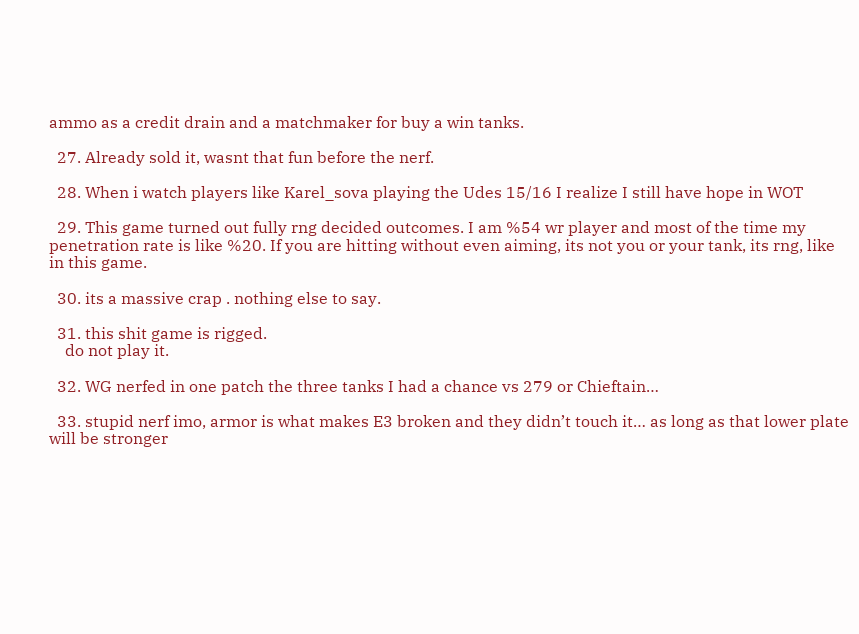ammo as a credit drain and a matchmaker for buy a win tanks.

  27. Already sold it, wasnt that fun before the nerf.

  28. When i watch players like Karel_sova playing the Udes 15/16 I realize I still have hope in WOT

  29. This game turned out fully rng decided outcomes. I am %54 wr player and most of the time my penetration rate is like %20. If you are hitting without even aiming, its not you or your tank, its rng, like in this game.

  30. its a massive crap . nothing else to say.

  31. this shit game is rigged.
    do not play it.

  32. WG nerfed in one patch the three tanks I had a chance vs 279 or Chieftain…

  33. stupid nerf imo, armor is what makes E3 broken and they didn’t touch it… as long as that lower plate will be stronger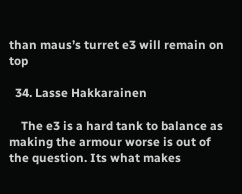than maus’s turret e3 will remain on top

  34. Lasse Hakkarainen

    The e3 is a hard tank to balance as making the armour worse is out of the question. Its what makes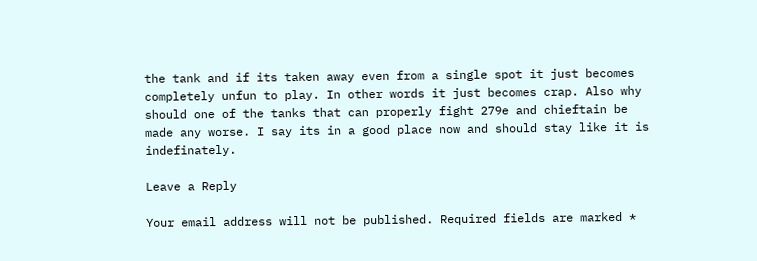the tank and if its taken away even from a single spot it just becomes completely unfun to play. In other words it just becomes crap. Also why should one of the tanks that can properly fight 279e and chieftain be made any worse. I say its in a good place now and should stay like it is indefinately.

Leave a Reply

Your email address will not be published. Required fields are marked *